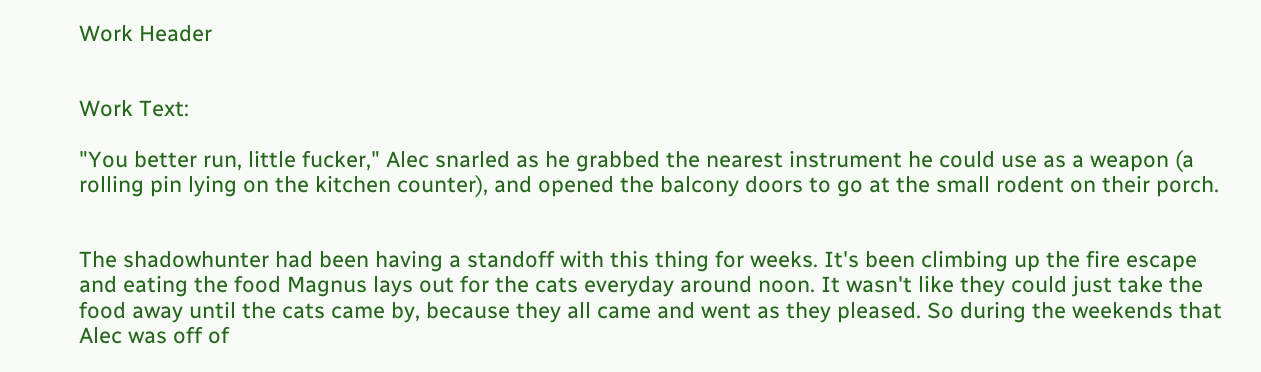Work Header


Work Text:

"You better run, little fucker," Alec snarled as he grabbed the nearest instrument he could use as a weapon (a rolling pin lying on the kitchen counter), and opened the balcony doors to go at the small rodent on their porch.


The shadowhunter had been having a standoff with this thing for weeks. It's been climbing up the fire escape and eating the food Magnus lays out for the cats everyday around noon. It wasn't like they could just take the food away until the cats came by, because they all came and went as they pleased. So during the weekends that Alec was off of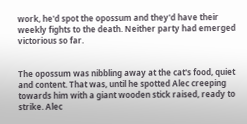work, he'd spot the opossum and they'd have their weekly fights to the death. Neither party had emerged victorious so far.


The opossum was nibbling away at the cat's food, quiet and content. That was, until he spotted Alec creeping towards him with a giant wooden stick raised, ready to strike. Alec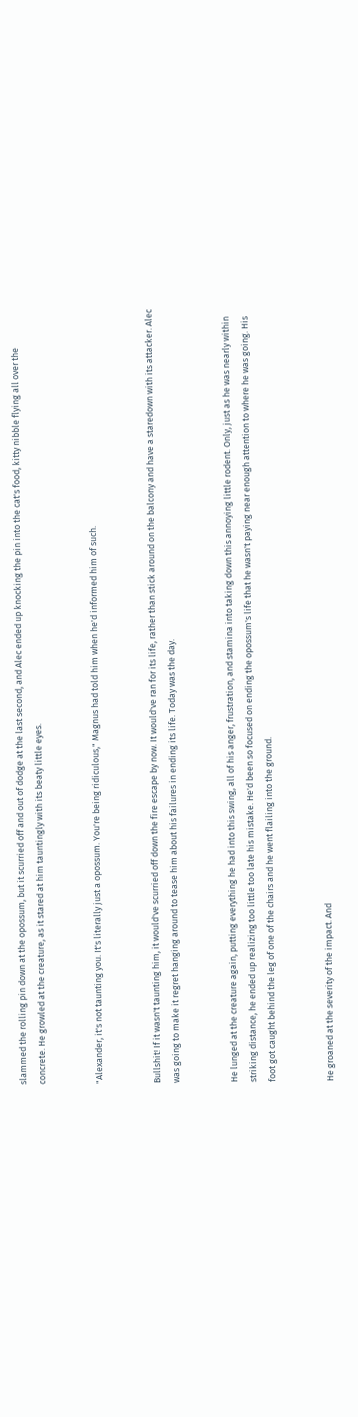slammed the rolling pin down at the opossum, but it scurried off and out of dodge at the last second, and Alec ended up knocking the pin into the cat's food, kitty nibble flying all over the concrete. He growled at the creature, as it stared at him tauntingly with its beaty little eyes.


"Alexander, it's not taunting you. It's literally just a opossum. You're being ridiculous," Magnus had told him when he'd informed him of such.


Bullshit! If it wasn't taunting him, it would've scurried off down the fire escape by now. It would've ran for its life, rather than stick around on the balcony and have a staredown with its attacker. Alec was going to make it regret hanging around to tease him about his failures in ending its life. Today was the day.


He lunged at the creature again, putting everything he had into this swing, all of his anger, frustration, and stamina into taking down this annoying little rodent. Only, just as he was nearly within striking distance, he ended up realizing too little too late his mistake. He'd been so focused on ending the opossum's life that he wasn't paying near enough attention to where he was going. His foot got caught behind the leg of one of the chairs and he went flailing into the ground.


He groaned at the severity of the impact. And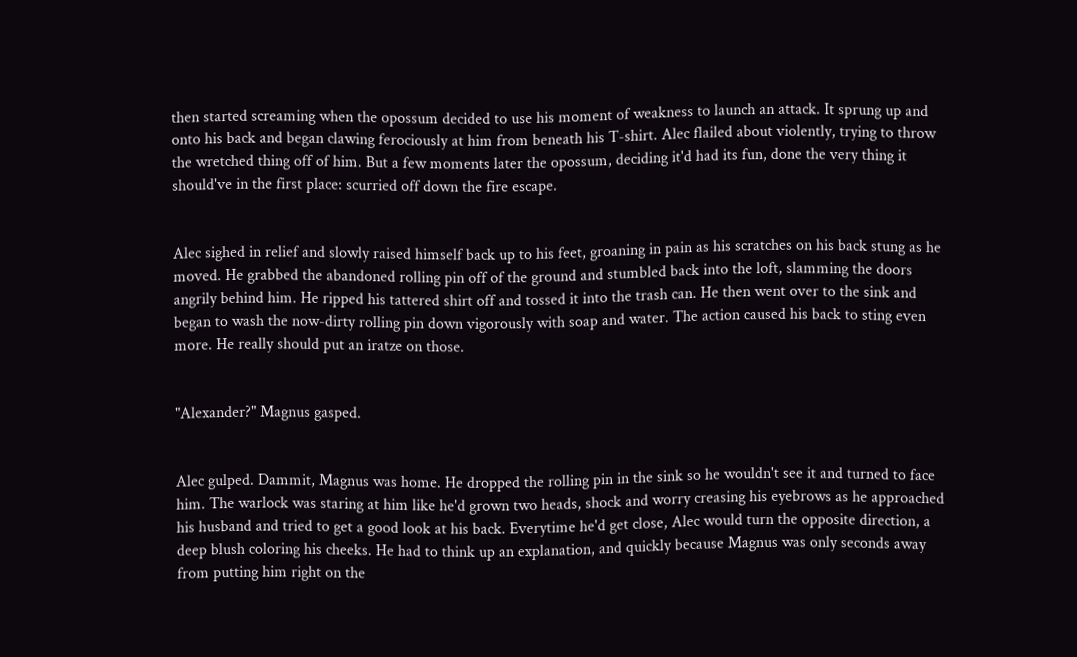then started screaming when the opossum decided to use his moment of weakness to launch an attack. It sprung up and onto his back and began clawing ferociously at him from beneath his T-shirt. Alec flailed about violently, trying to throw the wretched thing off of him. But a few moments later the opossum, deciding it'd had its fun, done the very thing it should've in the first place: scurried off down the fire escape.


Alec sighed in relief and slowly raised himself back up to his feet, groaning in pain as his scratches on his back stung as he moved. He grabbed the abandoned rolling pin off of the ground and stumbled back into the loft, slamming the doors angrily behind him. He ripped his tattered shirt off and tossed it into the trash can. He then went over to the sink and began to wash the now-dirty rolling pin down vigorously with soap and water. The action caused his back to sting even more. He really should put an iratze on those.


"Alexander?" Magnus gasped.


Alec gulped. Dammit, Magnus was home. He dropped the rolling pin in the sink so he wouldn't see it and turned to face him. The warlock was staring at him like he'd grown two heads, shock and worry creasing his eyebrows as he approached his husband and tried to get a good look at his back. Everytime he'd get close, Alec would turn the opposite direction, a deep blush coloring his cheeks. He had to think up an explanation, and quickly because Magnus was only seconds away from putting him right on the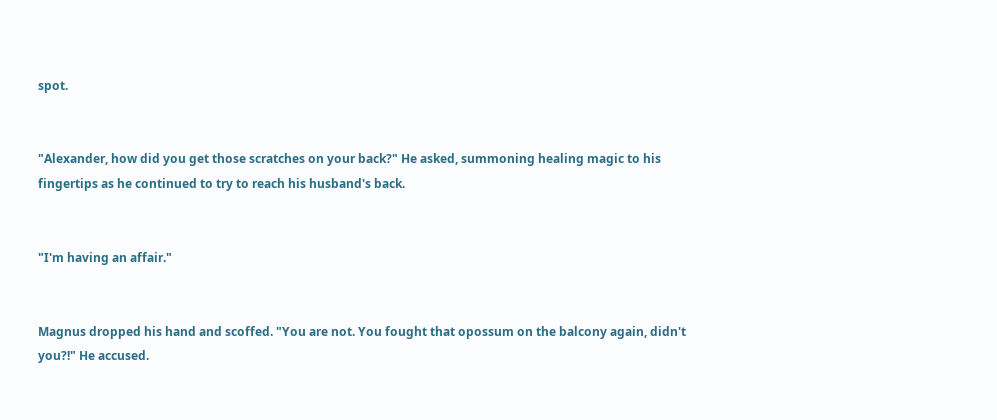spot.


"Alexander, how did you get those scratches on your back?" He asked, summoning healing magic to his fingertips as he continued to try to reach his husband's back.


"I'm having an affair."


Magnus dropped his hand and scoffed. "You are not. You fought that opossum on the balcony again, didn't you?!" He accused.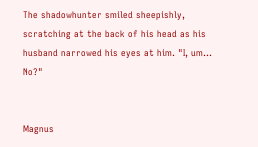The shadowhunter smiled sheepishly, scratching at the back of his head as his husband narrowed his eyes at him. "I, um... No?"


Magnus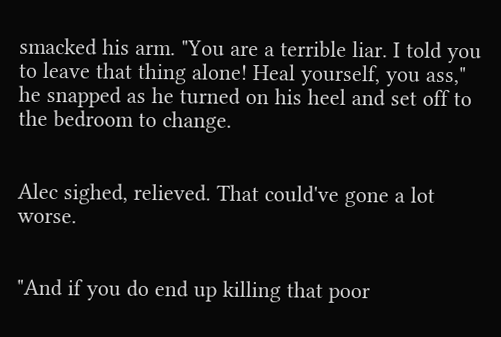smacked his arm. "You are a terrible liar. I told you to leave that thing alone! Heal yourself, you ass," he snapped as he turned on his heel and set off to the bedroom to change.


Alec sighed, relieved. That could've gone a lot worse.


"And if you do end up killing that poor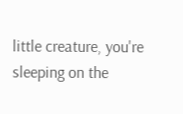little creature, you're sleeping on the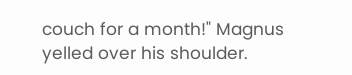couch for a month!" Magnus yelled over his shoulder.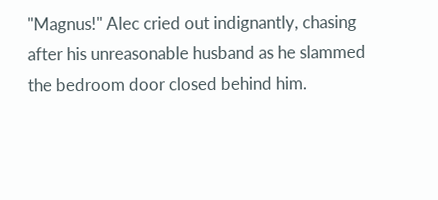"Magnus!" Alec cried out indignantly, chasing after his unreasonable husband as he slammed the bedroom door closed behind him.